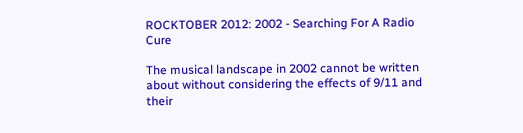ROCKTOBER 2012: 2002 - Searching For A Radio Cure

The musical landscape in 2002 cannot be written about without considering the effects of 9/11 and their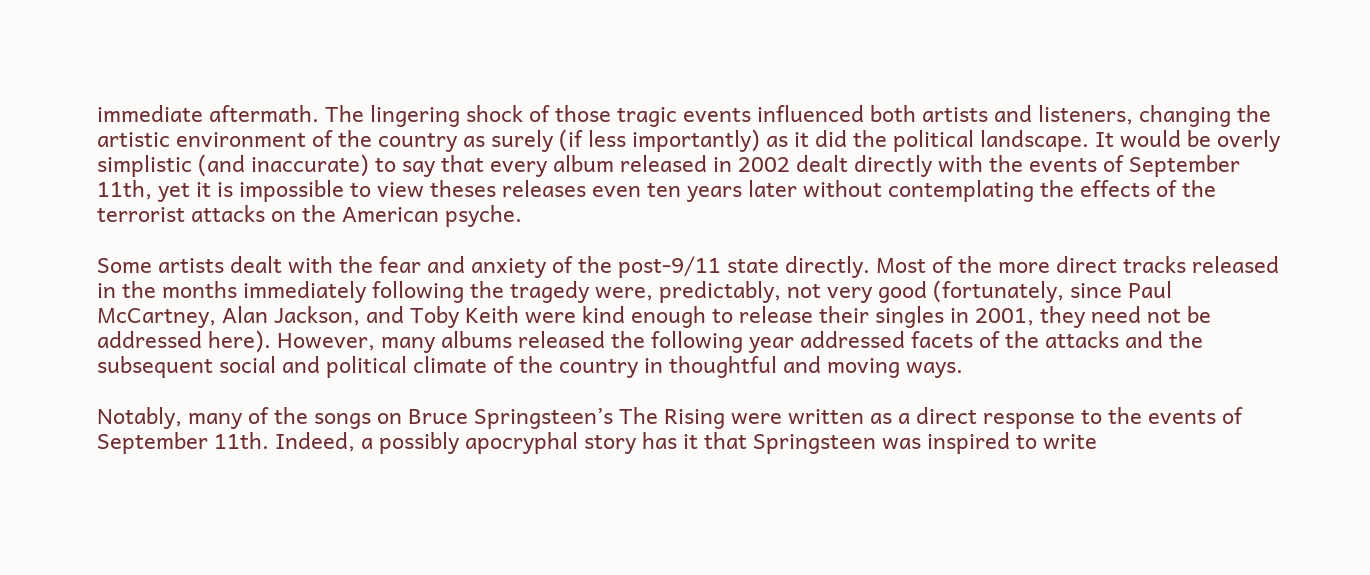immediate aftermath. The lingering shock of those tragic events influenced both artists and listeners, changing the artistic environment of the country as surely (if less importantly) as it did the political landscape. It would be overly simplistic (and inaccurate) to say that every album released in 2002 dealt directly with the events of September 11th, yet it is impossible to view theses releases even ten years later without contemplating the effects of the terrorist attacks on the American psyche.

Some artists dealt with the fear and anxiety of the post-9/11 state directly. Most of the more direct tracks released in the months immediately following the tragedy were, predictably, not very good (fortunately, since Paul McCartney, Alan Jackson, and Toby Keith were kind enough to release their singles in 2001, they need not be addressed here). However, many albums released the following year addressed facets of the attacks and the subsequent social and political climate of the country in thoughtful and moving ways.

Notably, many of the songs on Bruce Springsteen’s The Rising were written as a direct response to the events of September 11th. Indeed, a possibly apocryphal story has it that Springsteen was inspired to write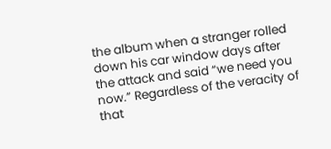the album when a stranger rolled down his car window days after the attack and said “we need you now.” Regardless of the veracity of that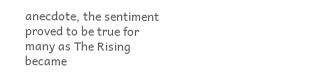anecdote, the sentiment proved to be true for many as The Rising became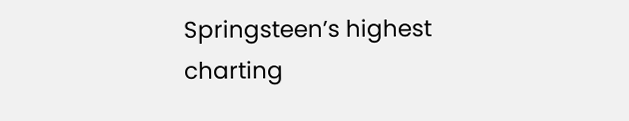Springsteen’s highest charting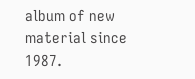album of new material since 1987.